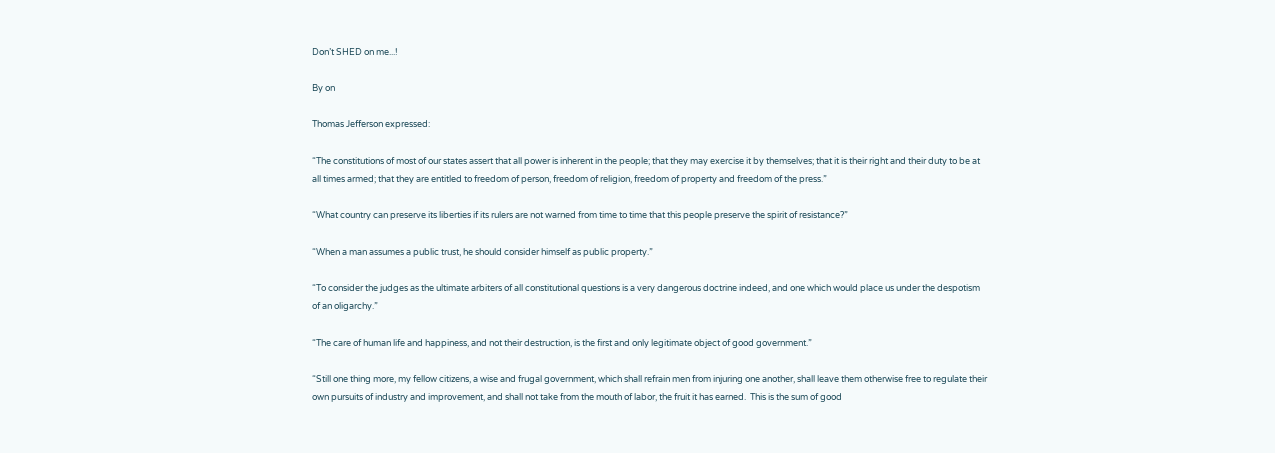Don’t SHED on me...!

By on

Thomas Jefferson expressed:

“The constitutions of most of our states assert that all power is inherent in the people; that they may exercise it by themselves; that it is their right and their duty to be at all times armed; that they are entitled to freedom of person, freedom of religion, freedom of property and freedom of the press.”

“What country can preserve its liberties if its rulers are not warned from time to time that this people preserve the spirit of resistance?”

“When a man assumes a public trust, he should consider himself as public property.”

“To consider the judges as the ultimate arbiters of all constitutional questions is a very dangerous doctrine indeed, and one which would place us under the despotism of an oligarchy.”

“The care of human life and happiness, and not their destruction, is the first and only legitimate object of good government.”

“Still one thing more, my fellow citizens, a wise and frugal government, which shall refrain men from injuring one another, shall leave them otherwise free to regulate their own pursuits of industry and improvement, and shall not take from the mouth of labor, the fruit it has earned.  This is the sum of good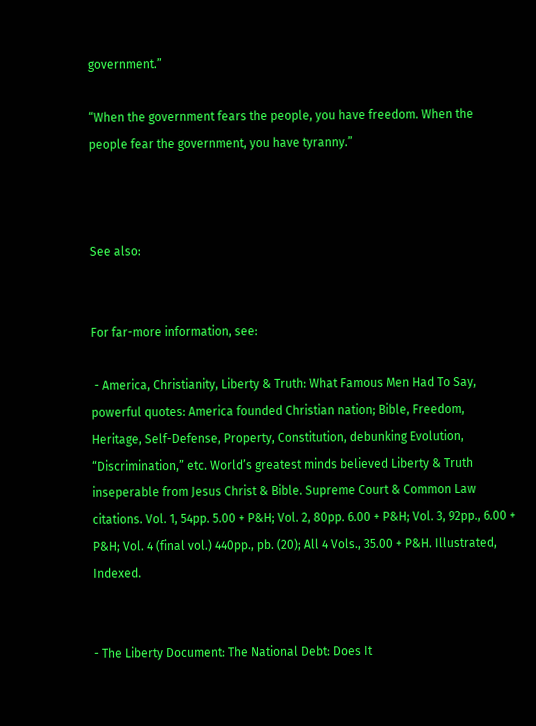government.”

“When the government fears the people, you have freedom. When the people fear the government, you have tyranny.”



See also:


For far-more information, see:

 - America, Christianity, Liberty & Truth: What Famous Men Had To Say, powerful quotes: America founded Christian nation; Bible, Freedom, Heritage, Self-Defense, Property, Constitution, debunking Evolution, “Discrimination,” etc. World’s greatest minds believed Liberty & Truth inseperable from Jesus Christ & Bible. Supreme Court & Common Law citations. Vol. 1, 54pp. 5.00 + P&H; Vol. 2, 80pp. 6.00 + P&H; Vol. 3, 92pp., 6.00 + P&H; Vol. 4 (final vol.) 440pp., pb. (20); All 4 Vols., 35.00 + P&H. Illustrated, Indexed.


- The Liberty Document: The National Debt: Does It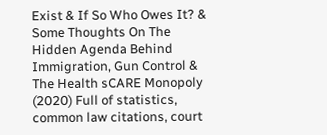Exist & If So Who Owes It? & Some Thoughts On The Hidden Agenda Behind Immigration, Gun Control & The Health sCARE Monopoly (2020) Full of statistics, common law citations, court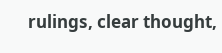rulings, clear thought,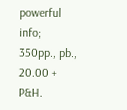powerful info; 350pp., pb., 20.00 + P&H.